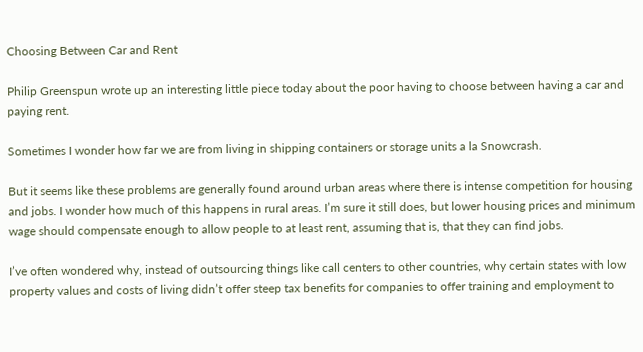Choosing Between Car and Rent

Philip Greenspun wrote up an interesting little piece today about the poor having to choose between having a car and paying rent.

Sometimes I wonder how far we are from living in shipping containers or storage units a la Snowcrash.

But it seems like these problems are generally found around urban areas where there is intense competition for housing and jobs. I wonder how much of this happens in rural areas. I’m sure it still does, but lower housing prices and minimum wage should compensate enough to allow people to at least rent, assuming that is, that they can find jobs.

I’ve often wondered why, instead of outsourcing things like call centers to other countries, why certain states with low property values and costs of living didn’t offer steep tax benefits for companies to offer training and employment to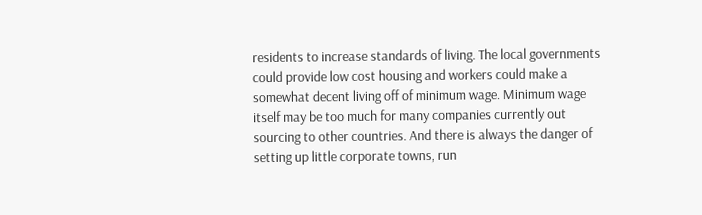residents to increase standards of living. The local governments could provide low cost housing and workers could make a somewhat decent living off of minimum wage. Minimum wage itself may be too much for many companies currently out sourcing to other countries. And there is always the danger of setting up little corporate towns, run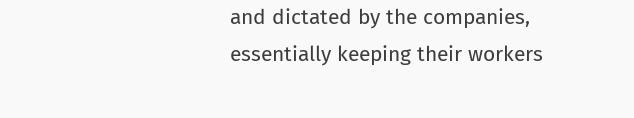and dictated by the companies, essentially keeping their workers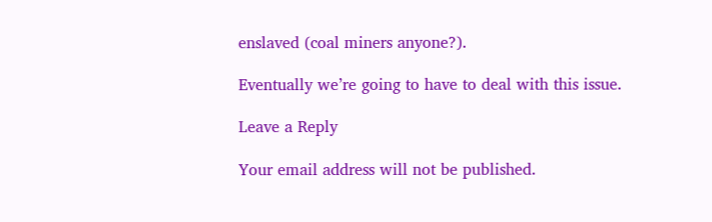enslaved (coal miners anyone?).

Eventually we’re going to have to deal with this issue.

Leave a Reply

Your email address will not be published.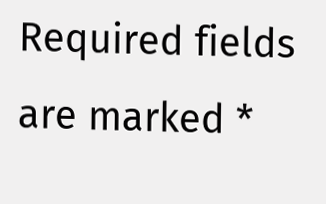Required fields are marked *